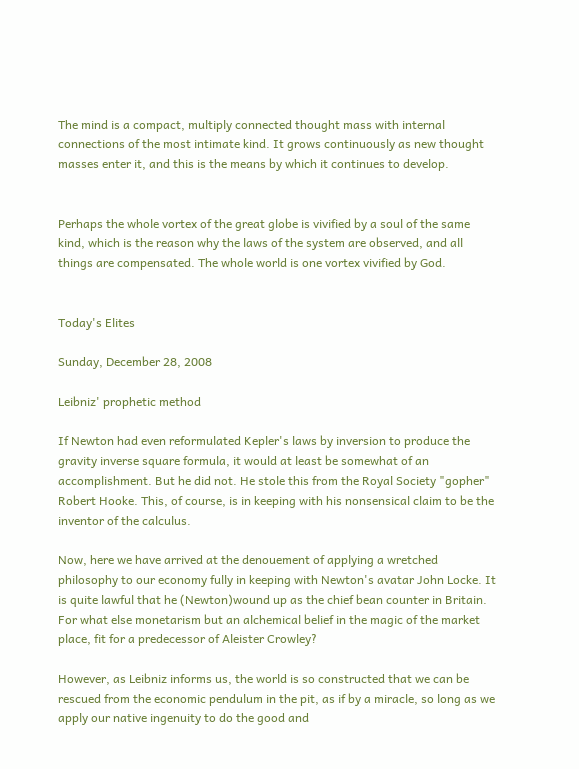The mind is a compact, multiply connected thought mass with internal connections of the most intimate kind. It grows continuously as new thought masses enter it, and this is the means by which it continues to develop.


Perhaps the whole vortex of the great globe is vivified by a soul of the same kind, which is the reason why the laws of the system are observed, and all things are compensated. The whole world is one vortex vivified by God.


Today's Elites

Sunday, December 28, 2008

Leibniz' prophetic method

If Newton had even reformulated Kepler's laws by inversion to produce the gravity inverse square formula, it would at least be somewhat of an accomplishment. But he did not. He stole this from the Royal Society "gopher" Robert Hooke. This, of course, is in keeping with his nonsensical claim to be the inventor of the calculus.

Now, here we have arrived at the denouement of applying a wretched philosophy to our economy fully in keeping with Newton's avatar John Locke. It is quite lawful that he (Newton)wound up as the chief bean counter in Britain. For what else monetarism but an alchemical belief in the magic of the market place, fit for a predecessor of Aleister Crowley?

However, as Leibniz informs us, the world is so constructed that we can be rescued from the economic pendulum in the pit, as if by a miracle, so long as we apply our native ingenuity to do the good and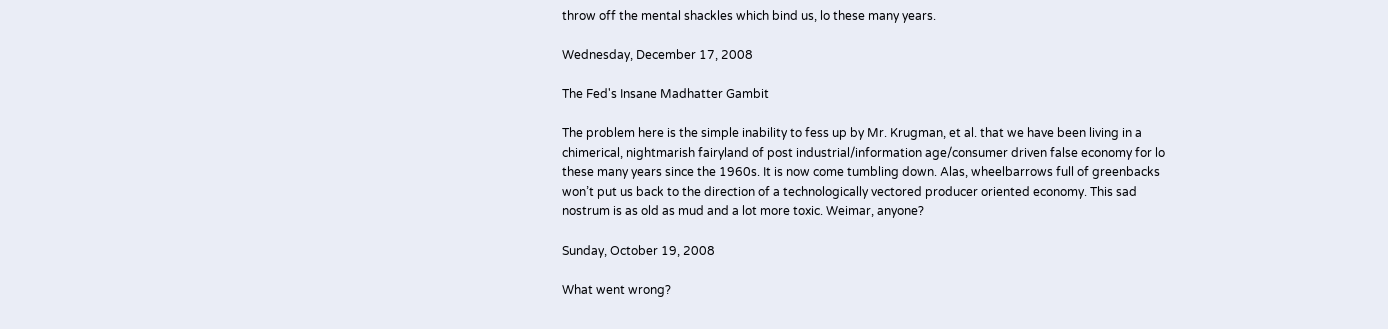throw off the mental shackles which bind us, lo these many years.

Wednesday, December 17, 2008

The Fed's Insane Madhatter Gambit

The problem here is the simple inability to fess up by Mr. Krugman, et al. that we have been living in a chimerical, nightmarish fairyland of post industrial/information age/consumer driven false economy for lo these many years since the 1960s. It is now come tumbling down. Alas, wheelbarrows full of greenbacks won’t put us back to the direction of a technologically vectored producer oriented economy. This sad nostrum is as old as mud and a lot more toxic. Weimar, anyone?

Sunday, October 19, 2008

What went wrong?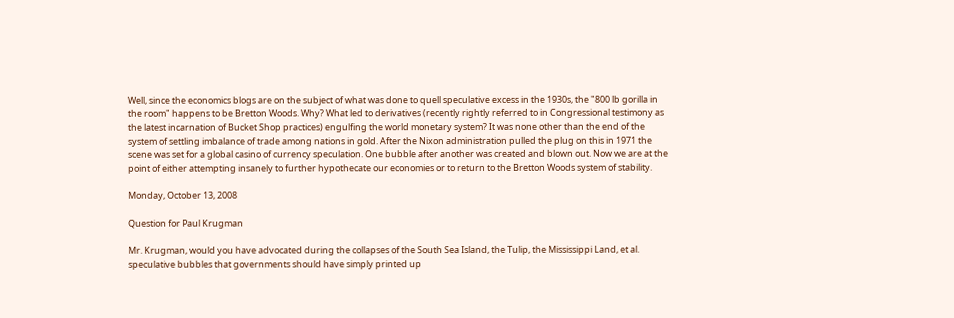Well, since the economics blogs are on the subject of what was done to quell speculative excess in the 1930s, the "800 lb gorilla in the room" happens to be Bretton Woods. Why? What led to derivatives (recently rightly referred to in Congressional testimony as the latest incarnation of Bucket Shop practices) engulfing the world monetary system? It was none other than the end of the system of settling imbalance of trade among nations in gold. After the Nixon administration pulled the plug on this in 1971 the scene was set for a global casino of currency speculation. One bubble after another was created and blown out. Now we are at the point of either attempting insanely to further hypothecate our economies or to return to the Bretton Woods system of stability.

Monday, October 13, 2008

Question for Paul Krugman

Mr. Krugman, would you have advocated during the collapses of the South Sea Island, the Tulip, the Mississippi Land, et al. speculative bubbles that governments should have simply printed up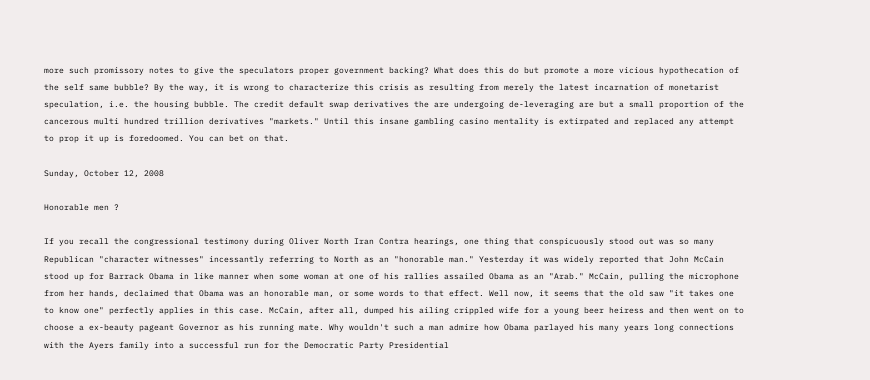more such promissory notes to give the speculators proper government backing? What does this do but promote a more vicious hypothecation of the self same bubble? By the way, it is wrong to characterize this crisis as resulting from merely the latest incarnation of monetarist speculation, i.e. the housing bubble. The credit default swap derivatives the are undergoing de-leveraging are but a small proportion of the cancerous multi hundred trillion derivatives "markets." Until this insane gambling casino mentality is extirpated and replaced any attempt to prop it up is foredoomed. You can bet on that.

Sunday, October 12, 2008

Honorable men ?

If you recall the congressional testimony during Oliver North Iran Contra hearings, one thing that conspicuously stood out was so many Republican "character witnesses" incessantly referring to North as an "honorable man." Yesterday it was widely reported that John McCain stood up for Barrack Obama in like manner when some woman at one of his rallies assailed Obama as an "Arab." McCain, pulling the microphone from her hands, declaimed that Obama was an honorable man, or some words to that effect. Well now, it seems that the old saw "it takes one to know one" perfectly applies in this case. McCain, after all, dumped his ailing crippled wife for a young beer heiress and then went on to choose a ex-beauty pageant Governor as his running mate. Why wouldn't such a man admire how Obama parlayed his many years long connections with the Ayers family into a successful run for the Democratic Party Presidential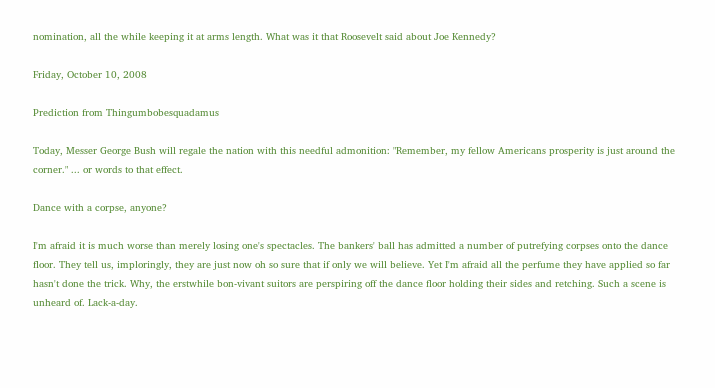nomination, all the while keeping it at arms length. What was it that Roosevelt said about Joe Kennedy?

Friday, October 10, 2008

Prediction from Thingumbobesquadamus

Today, Messer George Bush will regale the nation with this needful admonition: "Remember, my fellow Americans prosperity is just around the corner." ... or words to that effect.

Dance with a corpse, anyone?

I'm afraid it is much worse than merely losing one's spectacles. The bankers' ball has admitted a number of putrefying corpses onto the dance floor. They tell us, imploringly, they are just now oh so sure that if only we will believe. Yet I'm afraid all the perfume they have applied so far hasn't done the trick. Why, the erstwhile bon-vivant suitors are perspiring off the dance floor holding their sides and retching. Such a scene is unheard of. Lack-a-day.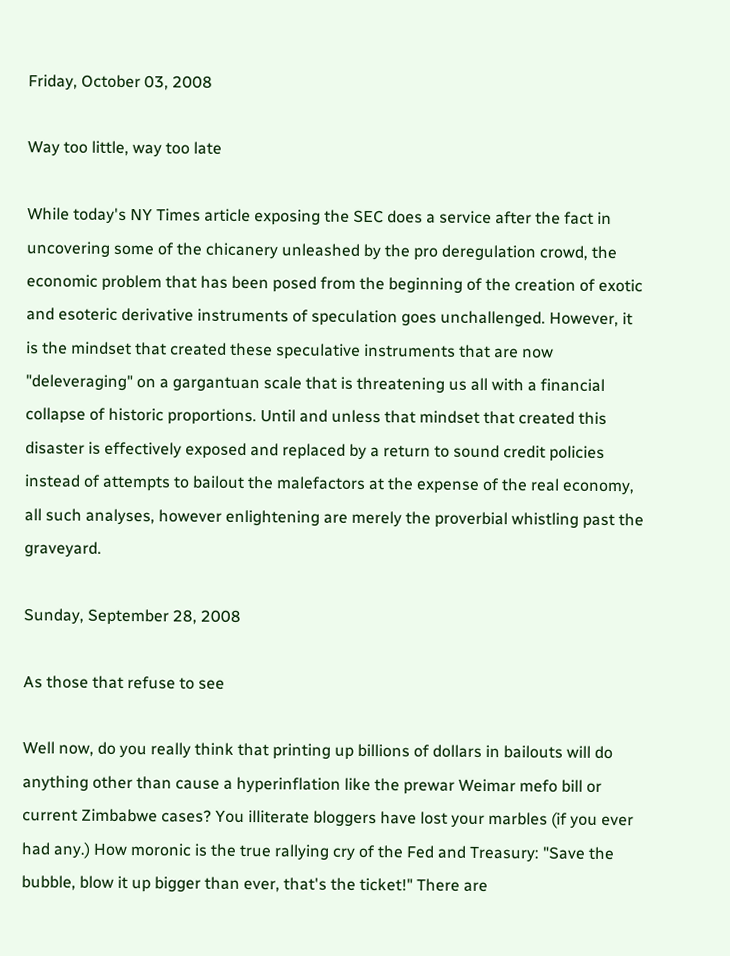Friday, October 03, 2008

Way too little, way too late

While today's NY Times article exposing the SEC does a service after the fact in uncovering some of the chicanery unleashed by the pro deregulation crowd, the economic problem that has been posed from the beginning of the creation of exotic and esoteric derivative instruments of speculation goes unchallenged. However, it is the mindset that created these speculative instruments that are now "deleveraging" on a gargantuan scale that is threatening us all with a financial collapse of historic proportions. Until and unless that mindset that created this disaster is effectively exposed and replaced by a return to sound credit policies instead of attempts to bailout the malefactors at the expense of the real economy, all such analyses, however enlightening are merely the proverbial whistling past the graveyard.

Sunday, September 28, 2008

As those that refuse to see

Well now, do you really think that printing up billions of dollars in bailouts will do anything other than cause a hyperinflation like the prewar Weimar mefo bill or current Zimbabwe cases? You illiterate bloggers have lost your marbles (if you ever had any.) How moronic is the true rallying cry of the Fed and Treasury: "Save the bubble, blow it up bigger than ever, that's the ticket!" There are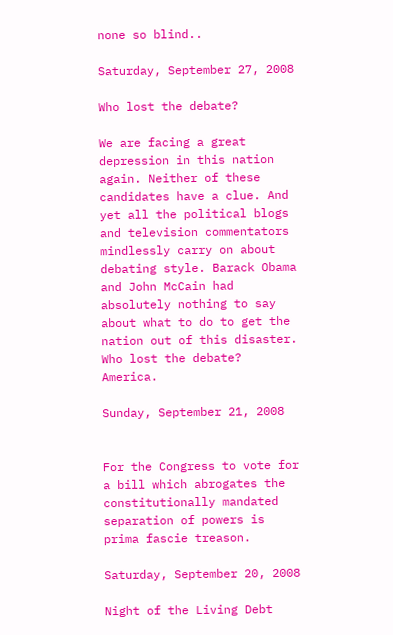none so blind..

Saturday, September 27, 2008

Who lost the debate?

We are facing a great depression in this nation again. Neither of these candidates have a clue. And yet all the political blogs and television commentators mindlessly carry on about debating style. Barack Obama and John McCain had absolutely nothing to say about what to do to get the nation out of this disaster. Who lost the debate? America.

Sunday, September 21, 2008


For the Congress to vote for a bill which abrogates the constitutionally mandated separation of powers is prima fascie treason.

Saturday, September 20, 2008

Night of the Living Debt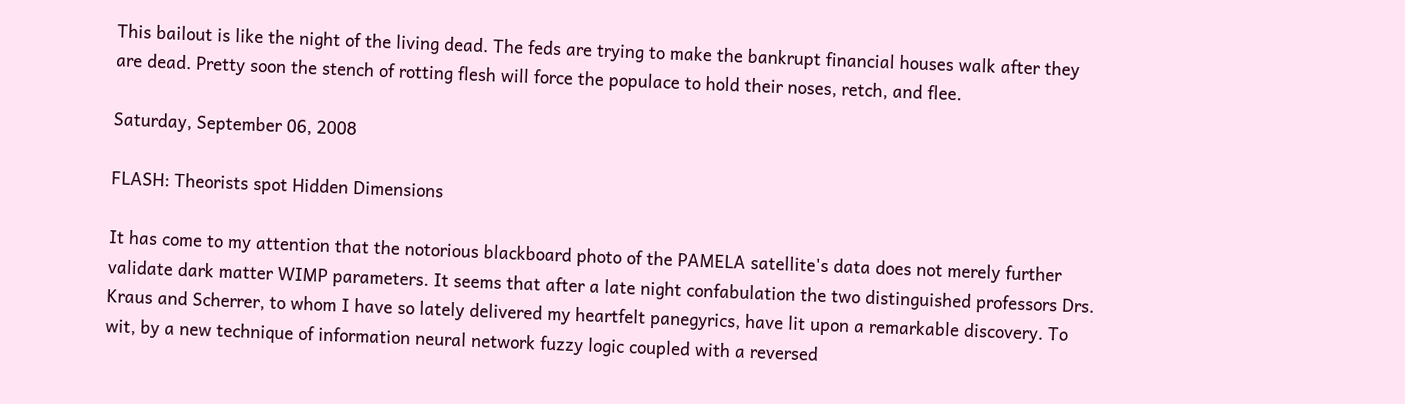This bailout is like the night of the living dead. The feds are trying to make the bankrupt financial houses walk after they are dead. Pretty soon the stench of rotting flesh will force the populace to hold their noses, retch, and flee.

Saturday, September 06, 2008

FLASH: Theorists spot Hidden Dimensions

It has come to my attention that the notorious blackboard photo of the PAMELA satellite's data does not merely further validate dark matter WIMP parameters. It seems that after a late night confabulation the two distinguished professors Drs. Kraus and Scherrer, to whom I have so lately delivered my heartfelt panegyrics, have lit upon a remarkable discovery. To wit, by a new technique of information neural network fuzzy logic coupled with a reversed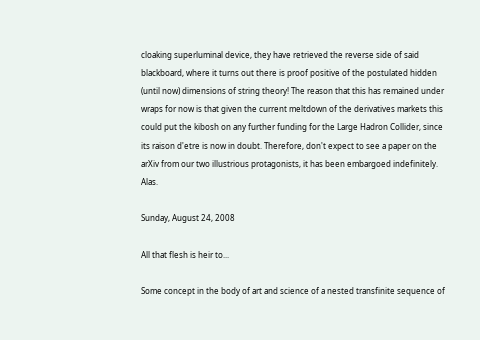cloaking superluminal device, they have retrieved the reverse side of said blackboard, where it turns out there is proof positive of the postulated hidden (until now) dimensions of string theory! The reason that this has remained under wraps for now is that given the current meltdown of the derivatives markets this could put the kibosh on any further funding for the Large Hadron Collider, since its raison d'etre is now in doubt. Therefore, don't expect to see a paper on the arXiv from our two illustrious protagonists, it has been embargoed indefinitely. Alas.

Sunday, August 24, 2008

All that flesh is heir to...

Some concept in the body of art and science of a nested transfinite sequence of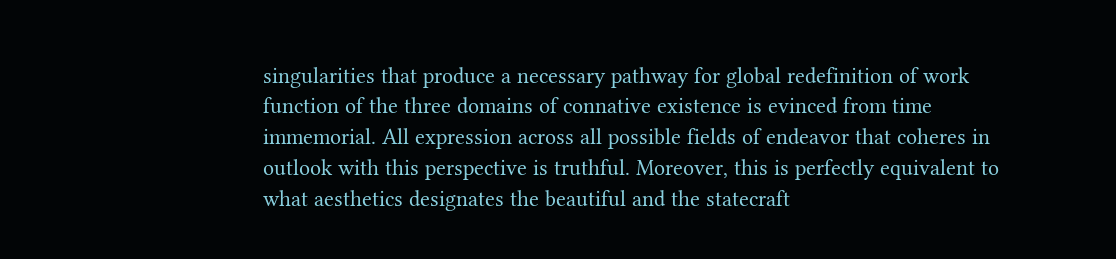singularities that produce a necessary pathway for global redefinition of work function of the three domains of connative existence is evinced from time immemorial. All expression across all possible fields of endeavor that coheres in outlook with this perspective is truthful. Moreover, this is perfectly equivalent to what aesthetics designates the beautiful and the statecraft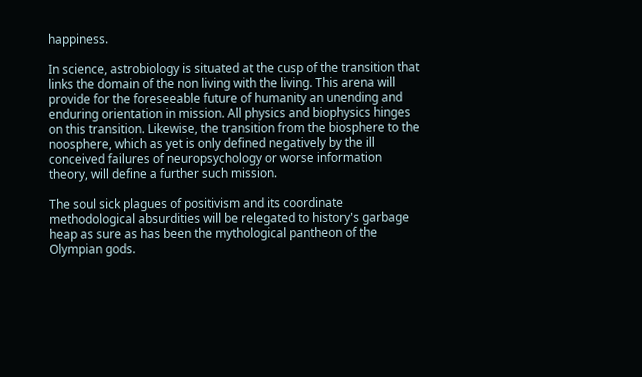happiness.

In science, astrobiology is situated at the cusp of the transition that links the domain of the non living with the living. This arena will provide for the foreseeable future of humanity an unending and enduring orientation in mission. All physics and biophysics hinges on this transition. Likewise, the transition from the biosphere to the noosphere, which as yet is only defined negatively by the ill conceived failures of neuropsychology or worse information theory, will define a further such mission.

The soul sick plagues of positivism and its coordinate methodological absurdities will be relegated to history's garbage heap as sure as has been the mythological pantheon of the Olympian gods.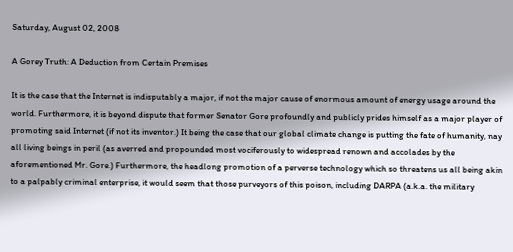Saturday, August 02, 2008

A Gorey Truth: A Deduction from Certain Premises

It is the case that the Internet is indisputably a major, if not the major cause of enormous amount of energy usage around the world. Furthermore, it is beyond dispute that former Senator Gore profoundly and publicly prides himself as a major player of promoting said Internet (if not its inventor.) It being the case that our global climate change is putting the fate of humanity, nay all living beings in peril (as averred and propounded most vociferously to widespread renown and accolades by the aforementioned Mr. Gore.) Furthermore, the headlong promotion of a perverse technology which so threatens us all being akin to a palpably criminal enterprise, it would seem that those purveyors of this poison, including DARPA (a.k.a. the military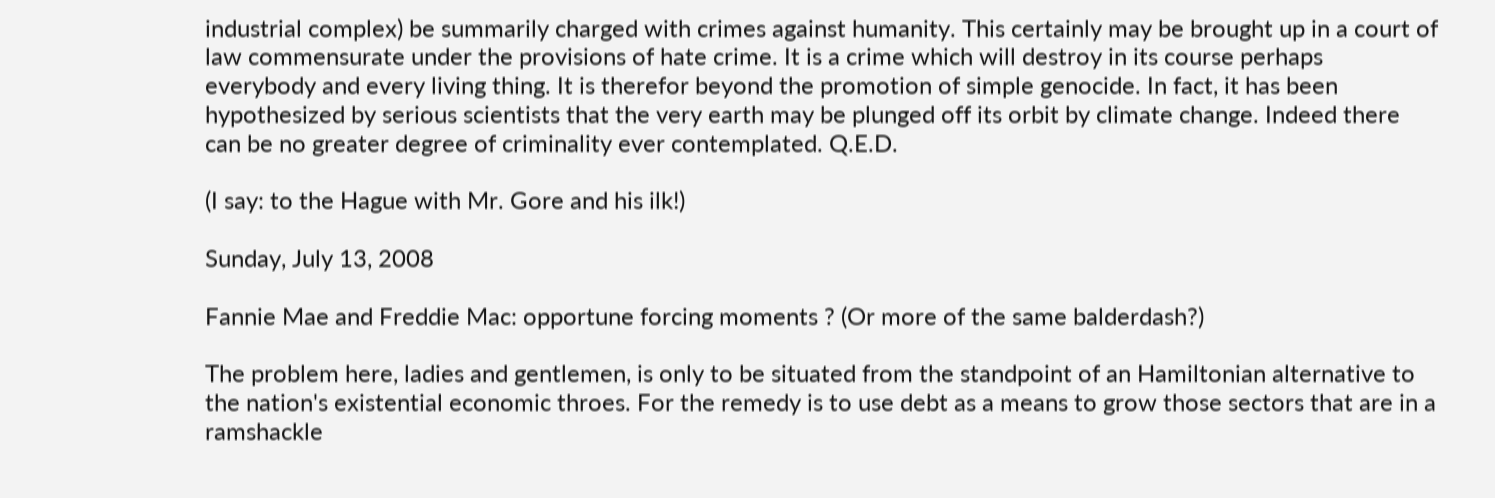industrial complex) be summarily charged with crimes against humanity. This certainly may be brought up in a court of law commensurate under the provisions of hate crime. It is a crime which will destroy in its course perhaps everybody and every living thing. It is therefor beyond the promotion of simple genocide. In fact, it has been hypothesized by serious scientists that the very earth may be plunged off its orbit by climate change. Indeed there can be no greater degree of criminality ever contemplated. Q.E.D.

(I say: to the Hague with Mr. Gore and his ilk!)

Sunday, July 13, 2008

Fannie Mae and Freddie Mac: opportune forcing moments ? (Or more of the same balderdash?)

The problem here, ladies and gentlemen, is only to be situated from the standpoint of an Hamiltonian alternative to the nation's existential economic throes. For the remedy is to use debt as a means to grow those sectors that are in a ramshackle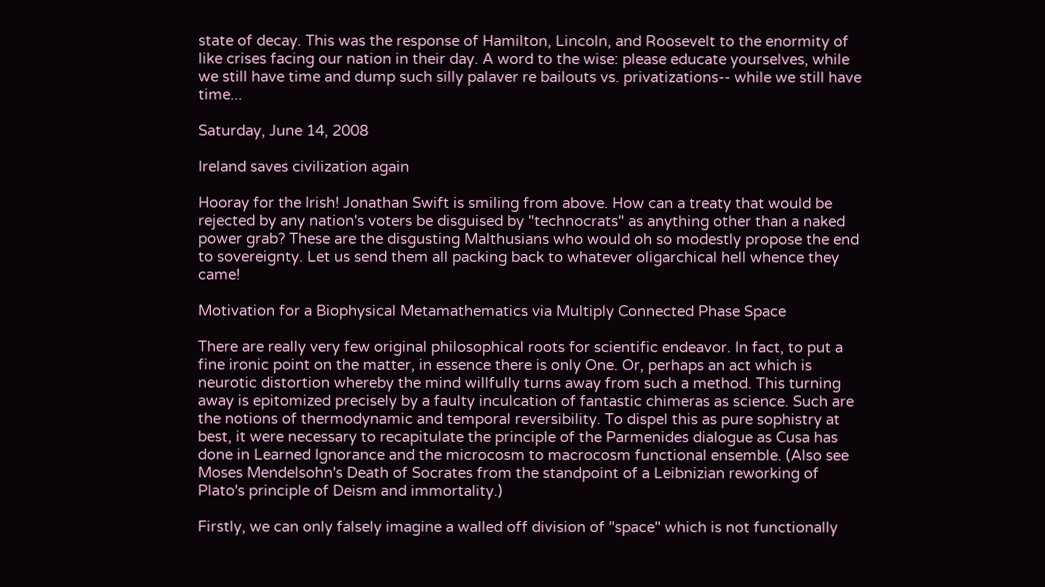state of decay. This was the response of Hamilton, Lincoln, and Roosevelt to the enormity of like crises facing our nation in their day. A word to the wise: please educate yourselves, while we still have time and dump such silly palaver re bailouts vs. privatizations-- while we still have time...

Saturday, June 14, 2008

Ireland saves civilization again

Hooray for the Irish! Jonathan Swift is smiling from above. How can a treaty that would be rejected by any nation's voters be disguised by "technocrats" as anything other than a naked power grab? These are the disgusting Malthusians who would oh so modestly propose the end to sovereignty. Let us send them all packing back to whatever oligarchical hell whence they came!

Motivation for a Biophysical Metamathematics via Multiply Connected Phase Space

There are really very few original philosophical roots for scientific endeavor. In fact, to put a fine ironic point on the matter, in essence there is only One. Or, perhaps an act which is neurotic distortion whereby the mind willfully turns away from such a method. This turning away is epitomized precisely by a faulty inculcation of fantastic chimeras as science. Such are the notions of thermodynamic and temporal reversibility. To dispel this as pure sophistry at best, it were necessary to recapitulate the principle of the Parmenides dialogue as Cusa has done in Learned Ignorance and the microcosm to macrocosm functional ensemble. (Also see Moses Mendelsohn's Death of Socrates from the standpoint of a Leibnizian reworking of Plato's principle of Deism and immortality.)

Firstly, we can only falsely imagine a walled off division of "space" which is not functionally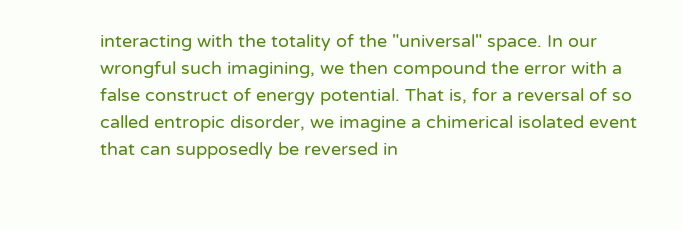interacting with the totality of the "universal" space. In our wrongful such imagining, we then compound the error with a false construct of energy potential. That is, for a reversal of so called entropic disorder, we imagine a chimerical isolated event that can supposedly be reversed in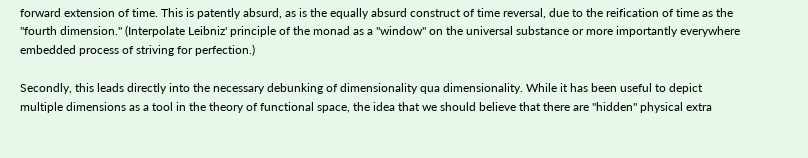forward extension of time. This is patently absurd, as is the equally absurd construct of time reversal, due to the reification of time as the "fourth dimension." (Interpolate Leibniz' principle of the monad as a "window" on the universal substance or more importantly everywhere embedded process of striving for perfection.)

Secondly, this leads directly into the necessary debunking of dimensionality qua dimensionality. While it has been useful to depict multiple dimensions as a tool in the theory of functional space, the idea that we should believe that there are "hidden" physical extra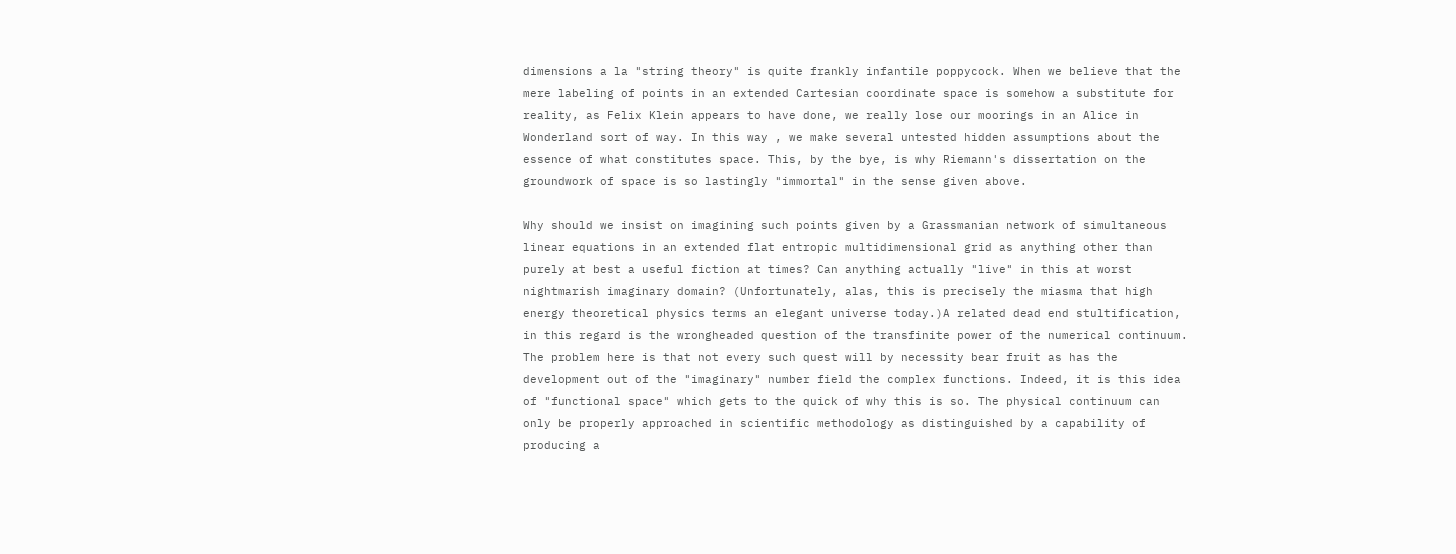dimensions a la "string theory" is quite frankly infantile poppycock. When we believe that the mere labeling of points in an extended Cartesian coordinate space is somehow a substitute for reality, as Felix Klein appears to have done, we really lose our moorings in an Alice in Wonderland sort of way. In this way , we make several untested hidden assumptions about the essence of what constitutes space. This, by the bye, is why Riemann's dissertation on the groundwork of space is so lastingly "immortal" in the sense given above.

Why should we insist on imagining such points given by a Grassmanian network of simultaneous linear equations in an extended flat entropic multidimensional grid as anything other than purely at best a useful fiction at times? Can anything actually "live" in this at worst nightmarish imaginary domain? (Unfortunately, alas, this is precisely the miasma that high energy theoretical physics terms an elegant universe today.)A related dead end stultification, in this regard is the wrongheaded question of the transfinite power of the numerical continuum. The problem here is that not every such quest will by necessity bear fruit as has the development out of the "imaginary" number field the complex functions. Indeed, it is this idea of "functional space" which gets to the quick of why this is so. The physical continuum can only be properly approached in scientific methodology as distinguished by a capability of producing a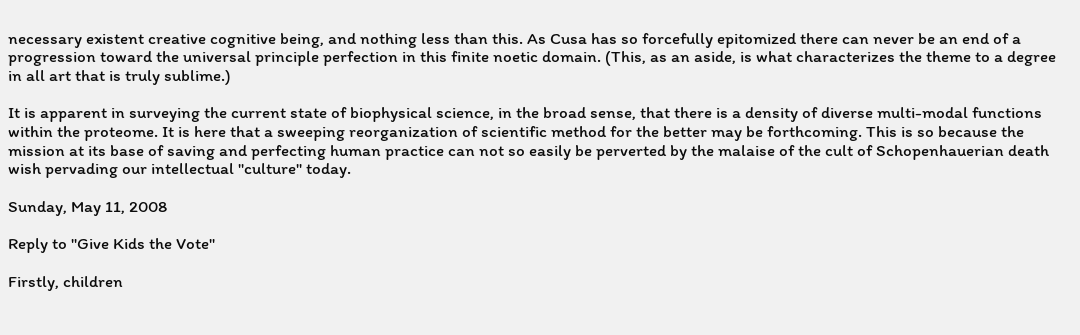necessary existent creative cognitive being, and nothing less than this. As Cusa has so forcefully epitomized there can never be an end of a progression toward the universal principle perfection in this finite noetic domain. (This, as an aside, is what characterizes the theme to a degree in all art that is truly sublime.)

It is apparent in surveying the current state of biophysical science, in the broad sense, that there is a density of diverse multi-modal functions within the proteome. It is here that a sweeping reorganization of scientific method for the better may be forthcoming. This is so because the mission at its base of saving and perfecting human practice can not so easily be perverted by the malaise of the cult of Schopenhauerian death wish pervading our intellectual "culture" today.

Sunday, May 11, 2008

Reply to "Give Kids the Vote"

Firstly, children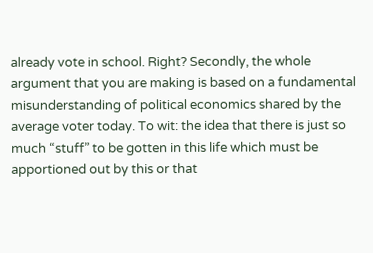already vote in school. Right? Secondly, the whole argument that you are making is based on a fundamental misunderstanding of political economics shared by the average voter today. To wit: the idea that there is just so much “stuff” to be gotten in this life which must be apportioned out by this or that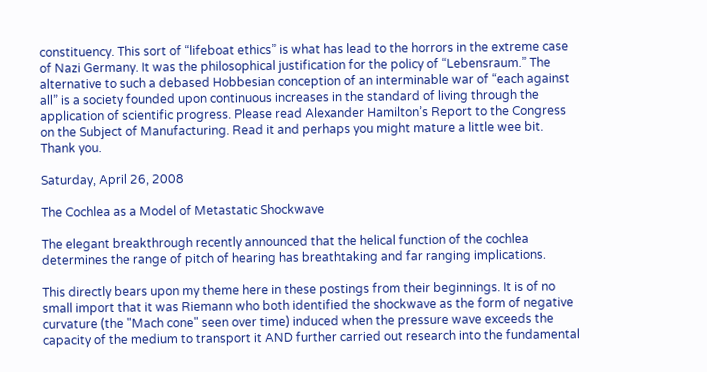constituency. This sort of “lifeboat ethics” is what has lead to the horrors in the extreme case of Nazi Germany. It was the philosophical justification for the policy of “Lebensraum.” The alternative to such a debased Hobbesian conception of an interminable war of “each against all” is a society founded upon continuous increases in the standard of living through the application of scientific progress. Please read Alexander Hamilton’s Report to the Congress on the Subject of Manufacturing. Read it and perhaps you might mature a little wee bit. Thank you.

Saturday, April 26, 2008

The Cochlea as a Model of Metastatic Shockwave

The elegant breakthrough recently announced that the helical function of the cochlea determines the range of pitch of hearing has breathtaking and far ranging implications.

This directly bears upon my theme here in these postings from their beginnings. It is of no small import that it was Riemann who both identified the shockwave as the form of negative curvature (the "Mach cone" seen over time) induced when the pressure wave exceeds the capacity of the medium to transport it AND further carried out research into the fundamental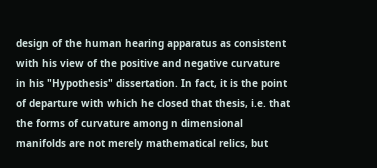design of the human hearing apparatus as consistent with his view of the positive and negative curvature in his "Hypothesis" dissertation. In fact, it is the point of departure with which he closed that thesis, i.e. that the forms of curvature among n dimensional manifolds are not merely mathematical relics, but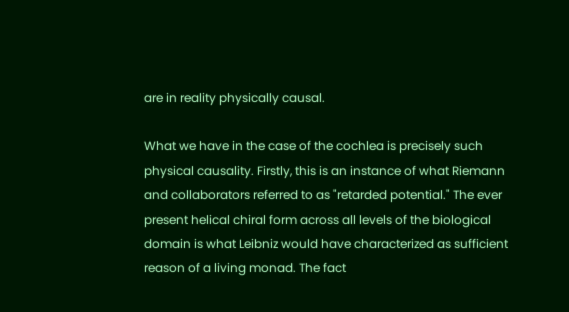are in reality physically causal.

What we have in the case of the cochlea is precisely such physical causality. Firstly, this is an instance of what Riemann and collaborators referred to as "retarded potential." The ever present helical chiral form across all levels of the biological domain is what Leibniz would have characterized as sufficient reason of a living monad. The fact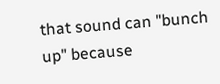that sound can "bunch up" because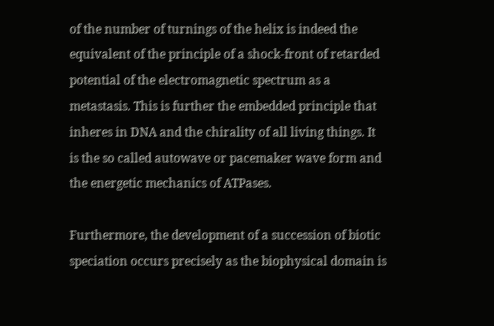of the number of turnings of the helix is indeed the equivalent of the principle of a shock-front of retarded potential of the electromagnetic spectrum as a metastasis. This is further the embedded principle that inheres in DNA and the chirality of all living things. It is the so called autowave or pacemaker wave form and the energetic mechanics of ATPases.

Furthermore, the development of a succession of biotic speciation occurs precisely as the biophysical domain is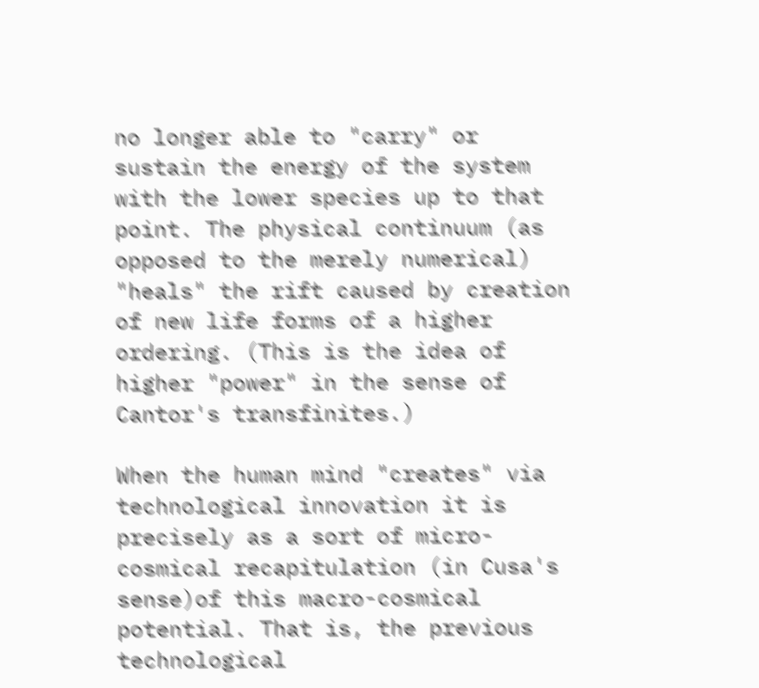no longer able to "carry" or sustain the energy of the system with the lower species up to that point. The physical continuum (as opposed to the merely numerical) "heals" the rift caused by creation of new life forms of a higher ordering. (This is the idea of higher "power" in the sense of Cantor's transfinites.)

When the human mind "creates" via technological innovation it is precisely as a sort of micro-cosmical recapitulation (in Cusa's sense)of this macro-cosmical potential. That is, the previous technological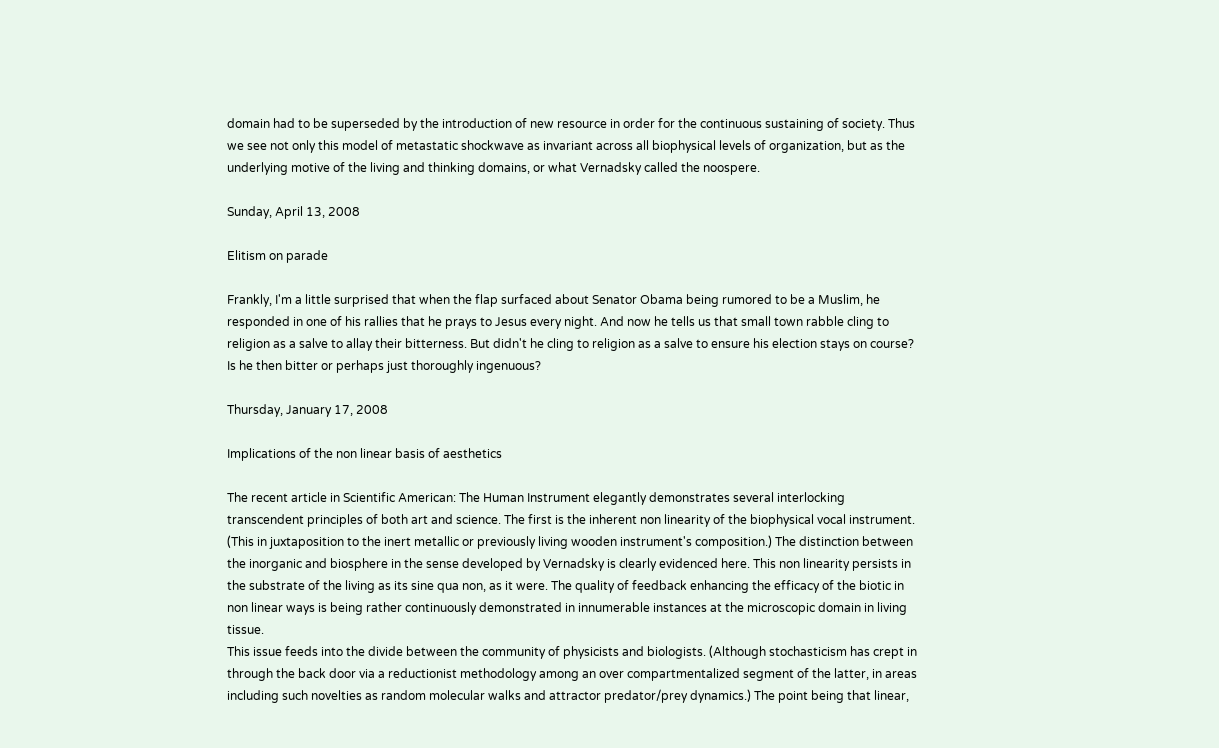domain had to be superseded by the introduction of new resource in order for the continuous sustaining of society. Thus we see not only this model of metastatic shockwave as invariant across all biophysical levels of organization, but as the underlying motive of the living and thinking domains, or what Vernadsky called the noospere.

Sunday, April 13, 2008

Elitism on parade

Frankly, I'm a little surprised that when the flap surfaced about Senator Obama being rumored to be a Muslim, he responded in one of his rallies that he prays to Jesus every night. And now he tells us that small town rabble cling to religion as a salve to allay their bitterness. But didn't he cling to religion as a salve to ensure his election stays on course? Is he then bitter or perhaps just thoroughly ingenuous?

Thursday, January 17, 2008

Implications of the non linear basis of aesthetics

The recent article in Scientific American: The Human Instrument elegantly demonstrates several interlocking transcendent principles of both art and science. The first is the inherent non linearity of the biophysical vocal instrument. (This in juxtaposition to the inert metallic or previously living wooden instrument's composition.) The distinction between the inorganic and biosphere in the sense developed by Vernadsky is clearly evidenced here. This non linearity persists in the substrate of the living as its sine qua non, as it were. The quality of feedback enhancing the efficacy of the biotic in non linear ways is being rather continuously demonstrated in innumerable instances at the microscopic domain in living tissue.
This issue feeds into the divide between the community of physicists and biologists. (Although stochasticism has crept in through the back door via a reductionist methodology among an over compartmentalized segment of the latter, in areas including such novelties as random molecular walks and attractor predator/prey dynamics.) The point being that linear,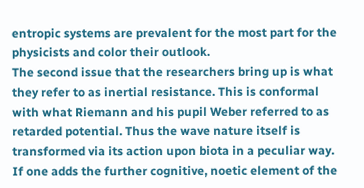entropic systems are prevalent for the most part for the physicists and color their outlook.
The second issue that the researchers bring up is what they refer to as inertial resistance. This is conformal with what Riemann and his pupil Weber referred to as retarded potential. Thus the wave nature itself is transformed via its action upon biota in a peculiar way. If one adds the further cognitive, noetic element of the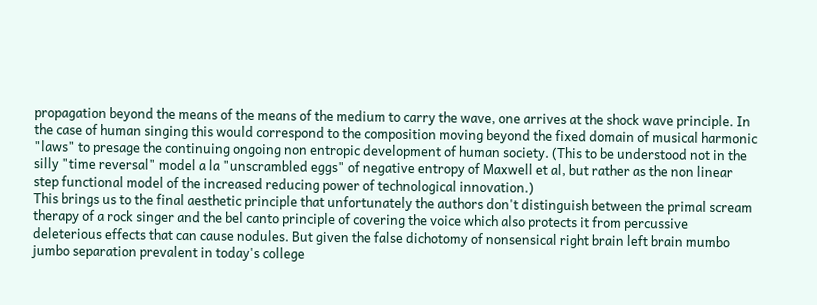propagation beyond the means of the means of the medium to carry the wave, one arrives at the shock wave principle. In the case of human singing this would correspond to the composition moving beyond the fixed domain of musical harmonic "laws" to presage the continuing ongoing non entropic development of human society. (This to be understood not in the silly "time reversal" model a la "unscrambled eggs" of negative entropy of Maxwell et al, but rather as the non linear step functional model of the increased reducing power of technological innovation.)
This brings us to the final aesthetic principle that unfortunately the authors don't distinguish between the primal scream therapy of a rock singer and the bel canto principle of covering the voice which also protects it from percussive deleterious effects that can cause nodules. But given the false dichotomy of nonsensical right brain left brain mumbo jumbo separation prevalent in today's college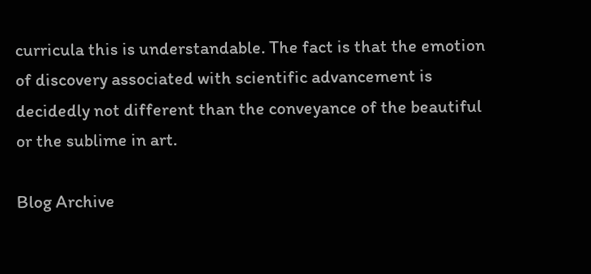curricula this is understandable. The fact is that the emotion of discovery associated with scientific advancement is decidedly not different than the conveyance of the beautiful or the sublime in art.

Blog Archive